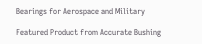Bearings for Aerospace and Military

Featured Product from Accurate Bushing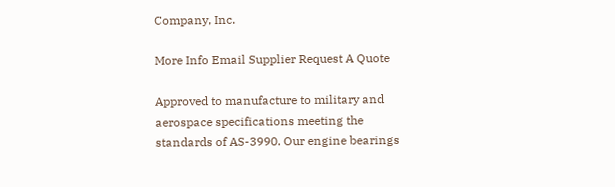Company, Inc.

More Info Email Supplier Request A Quote

Approved to manufacture to military and aerospace specifications meeting the standards of AS-3990. Our engine bearings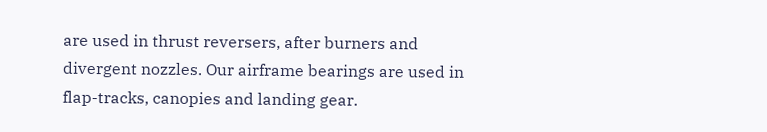are used in thrust reversers, after burners and divergent nozzles. Our airframe bearings are used in flap-tracks, canopies and landing gear.